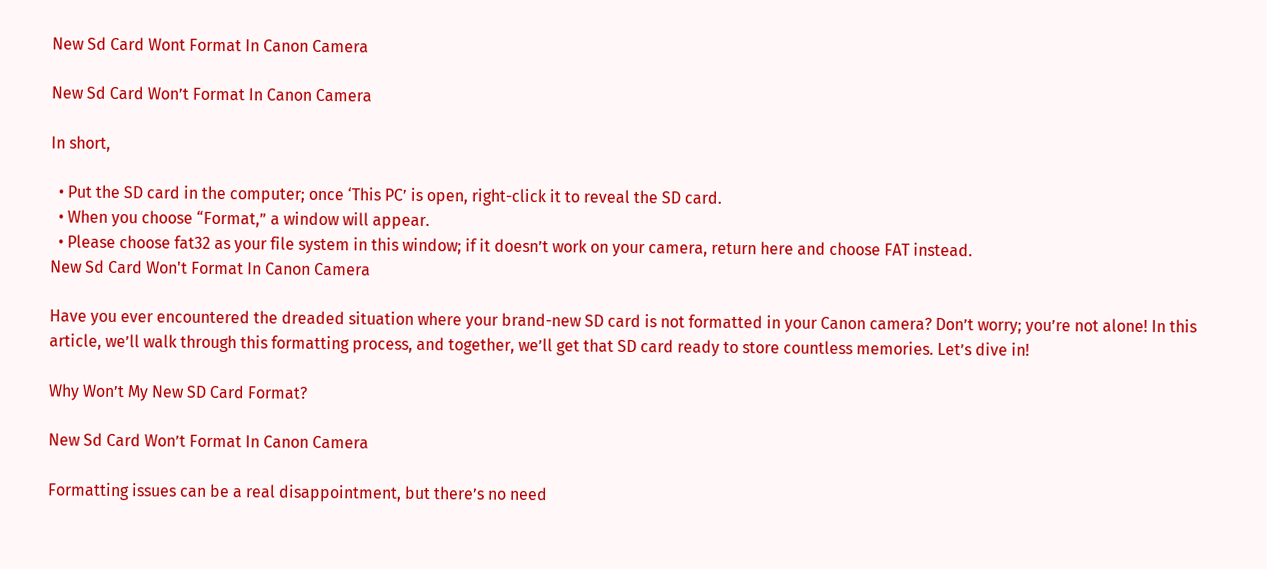New Sd Card Wont Format In Canon Camera

New Sd Card Won’t Format In Canon Camera

In short,

  • Put the SD card in the computer; once ‘This PC’ is open, right-click it to reveal the SD card.
  • When you choose “Format,” a window will appear.
  • Please choose fat32 as your file system in this window; if it doesn’t work on your camera, return here and choose FAT instead.
New Sd Card Won't Format In Canon Camera

Have you ever encountered the dreaded situation where your brand-new SD card is not formatted in your Canon camera? Don’t worry; you’re not alone! In this article, we’ll walk through this formatting process, and together, we’ll get that SD card ready to store countless memories. Let’s dive in!

Why Won’t My New SD Card Format?

New Sd Card Won’t Format In Canon Camera

Formatting issues can be a real disappointment, but there’s no need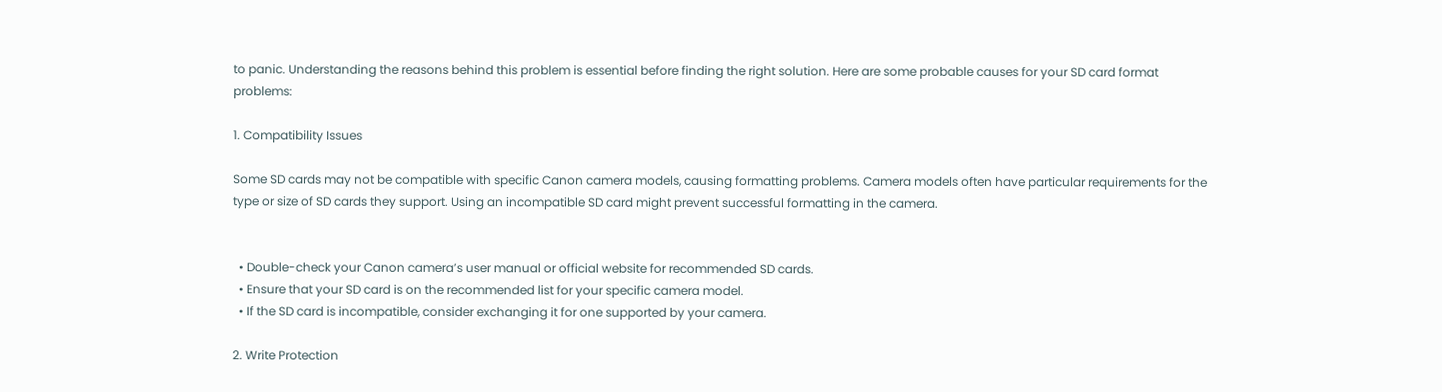to panic. Understanding the reasons behind this problem is essential before finding the right solution. Here are some probable causes for your SD card format problems:

1. Compatibility Issues

Some SD cards may not be compatible with specific Canon camera models, causing formatting problems. Camera models often have particular requirements for the type or size of SD cards they support. Using an incompatible SD card might prevent successful formatting in the camera.


  • Double-check your Canon camera’s user manual or official website for recommended SD cards.
  • Ensure that your SD card is on the recommended list for your specific camera model.
  • If the SD card is incompatible, consider exchanging it for one supported by your camera.

2. Write Protection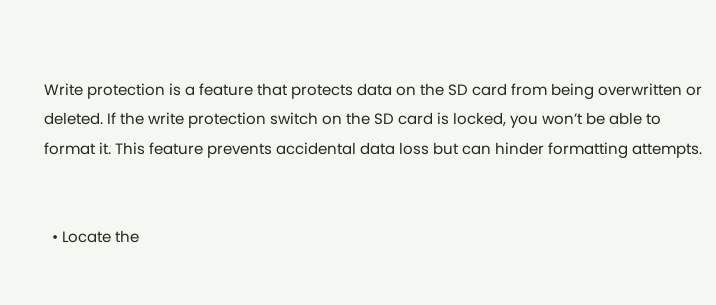Write protection is a feature that protects data on the SD card from being overwritten or deleted. If the write protection switch on the SD card is locked, you won’t be able to format it. This feature prevents accidental data loss but can hinder formatting attempts.


  • Locate the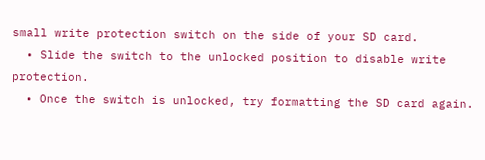small write protection switch on the side of your SD card.
  • Slide the switch to the unlocked position to disable write protection.
  • Once the switch is unlocked, try formatting the SD card again.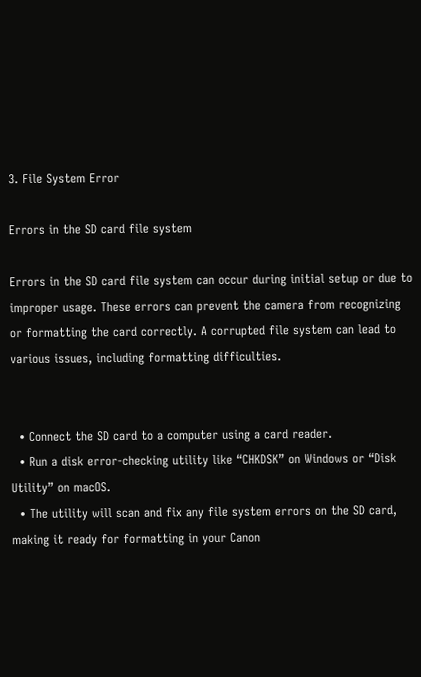3. File System Error

Errors in the SD card file system

Errors in the SD card file system can occur during initial setup or due to improper usage. These errors can prevent the camera from recognizing or formatting the card correctly. A corrupted file system can lead to various issues, including formatting difficulties.


  • Connect the SD card to a computer using a card reader.
  • Run a disk error-checking utility like “CHKDSK” on Windows or “Disk Utility” on macOS.
  • The utility will scan and fix any file system errors on the SD card, making it ready for formatting in your Canon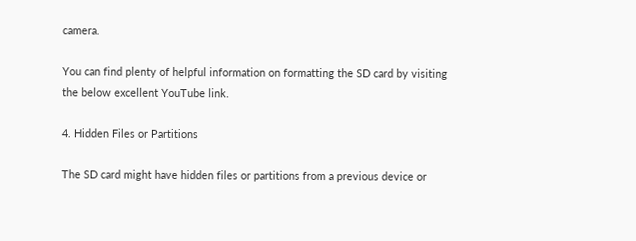camera.

You can find plenty of helpful information on formatting the SD card by visiting the below excellent YouTube link.

4. Hidden Files or Partitions

The SD card might have hidden files or partitions from a previous device or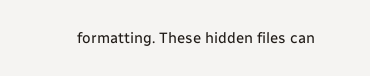formatting. These hidden files can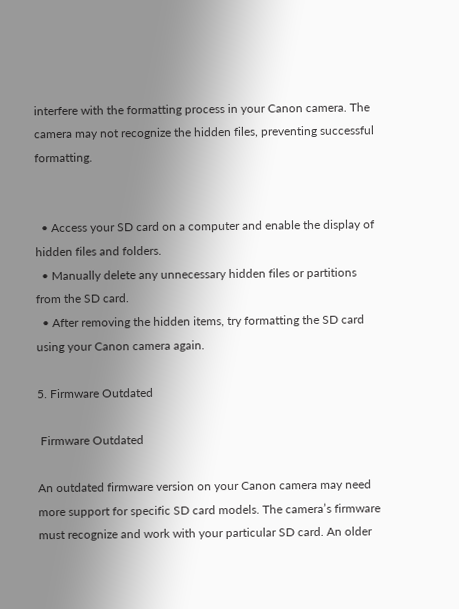interfere with the formatting process in your Canon camera. The camera may not recognize the hidden files, preventing successful formatting.


  • Access your SD card on a computer and enable the display of hidden files and folders.
  • Manually delete any unnecessary hidden files or partitions from the SD card.
  • After removing the hidden items, try formatting the SD card using your Canon camera again.

5. Firmware Outdated

 Firmware Outdated

An outdated firmware version on your Canon camera may need more support for specific SD card models. The camera’s firmware must recognize and work with your particular SD card. An older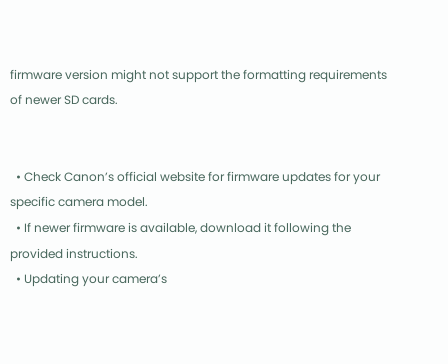firmware version might not support the formatting requirements of newer SD cards.


  • Check Canon’s official website for firmware updates for your specific camera model.
  • If newer firmware is available, download it following the provided instructions.
  • Updating your camera’s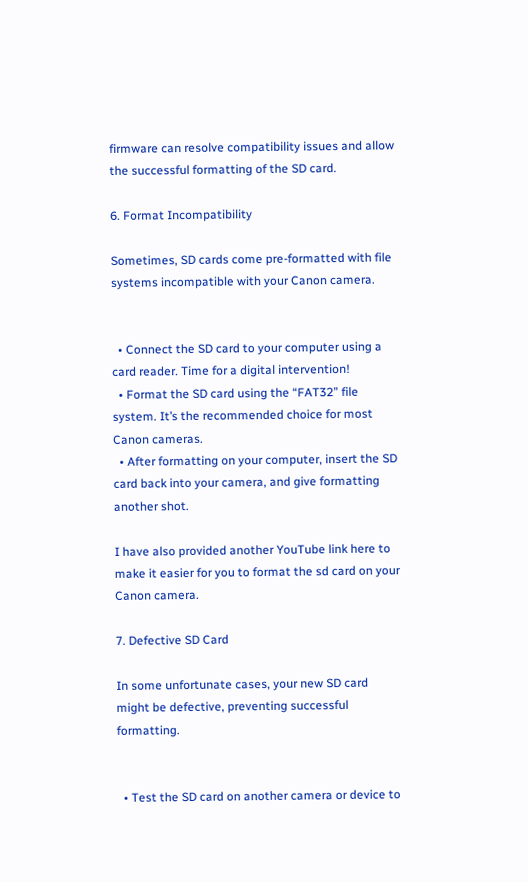firmware can resolve compatibility issues and allow the successful formatting of the SD card.

6. Format Incompatibility

Sometimes, SD cards come pre-formatted with file systems incompatible with your Canon camera.


  • Connect the SD card to your computer using a card reader. Time for a digital intervention!
  • Format the SD card using the “FAT32” file system. It’s the recommended choice for most Canon cameras.
  • After formatting on your computer, insert the SD card back into your camera, and give formatting another shot.

I have also provided another YouTube link here to make it easier for you to format the sd card on your Canon camera.

7. Defective SD Card

In some unfortunate cases, your new SD card might be defective, preventing successful formatting.


  • Test the SD card on another camera or device to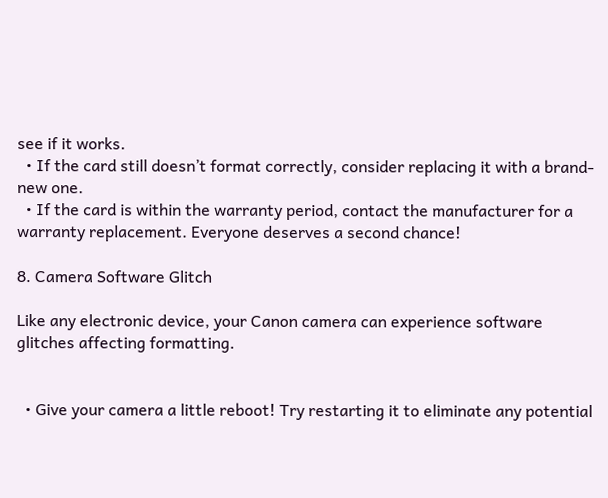see if it works.
  • If the card still doesn’t format correctly, consider replacing it with a brand-new one.
  • If the card is within the warranty period, contact the manufacturer for a warranty replacement. Everyone deserves a second chance!

8. Camera Software Glitch

Like any electronic device, your Canon camera can experience software glitches affecting formatting.


  • Give your camera a little reboot! Try restarting it to eliminate any potential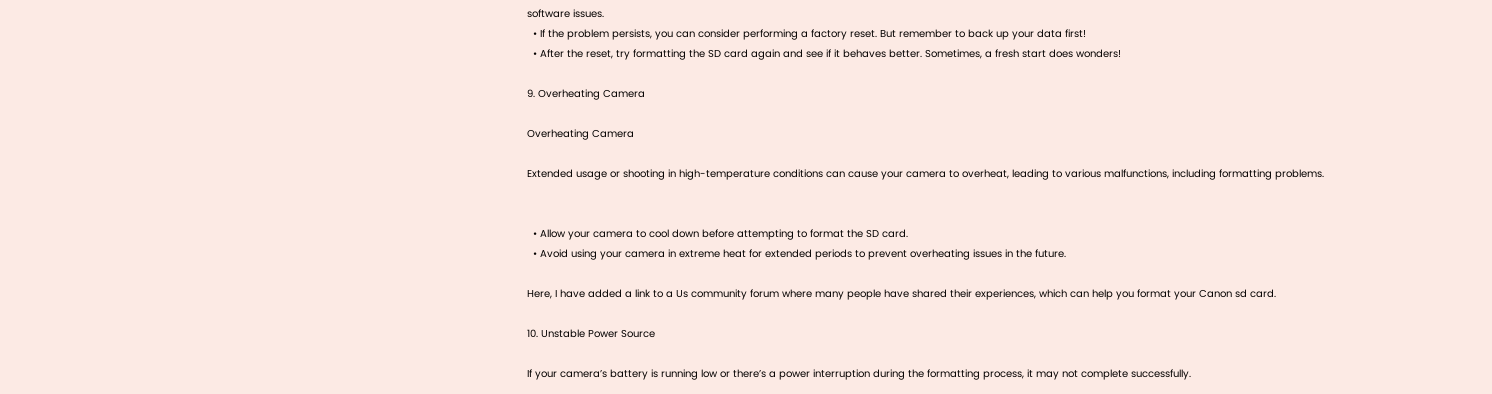software issues.
  • If the problem persists, you can consider performing a factory reset. But remember to back up your data first!
  • After the reset, try formatting the SD card again and see if it behaves better. Sometimes, a fresh start does wonders!

9. Overheating Camera

Overheating Camera

Extended usage or shooting in high-temperature conditions can cause your camera to overheat, leading to various malfunctions, including formatting problems.


  • Allow your camera to cool down before attempting to format the SD card.
  • Avoid using your camera in extreme heat for extended periods to prevent overheating issues in the future.

Here, I have added a link to a Us community forum where many people have shared their experiences, which can help you format your Canon sd card.

10. Unstable Power Source

If your camera’s battery is running low or there’s a power interruption during the formatting process, it may not complete successfully.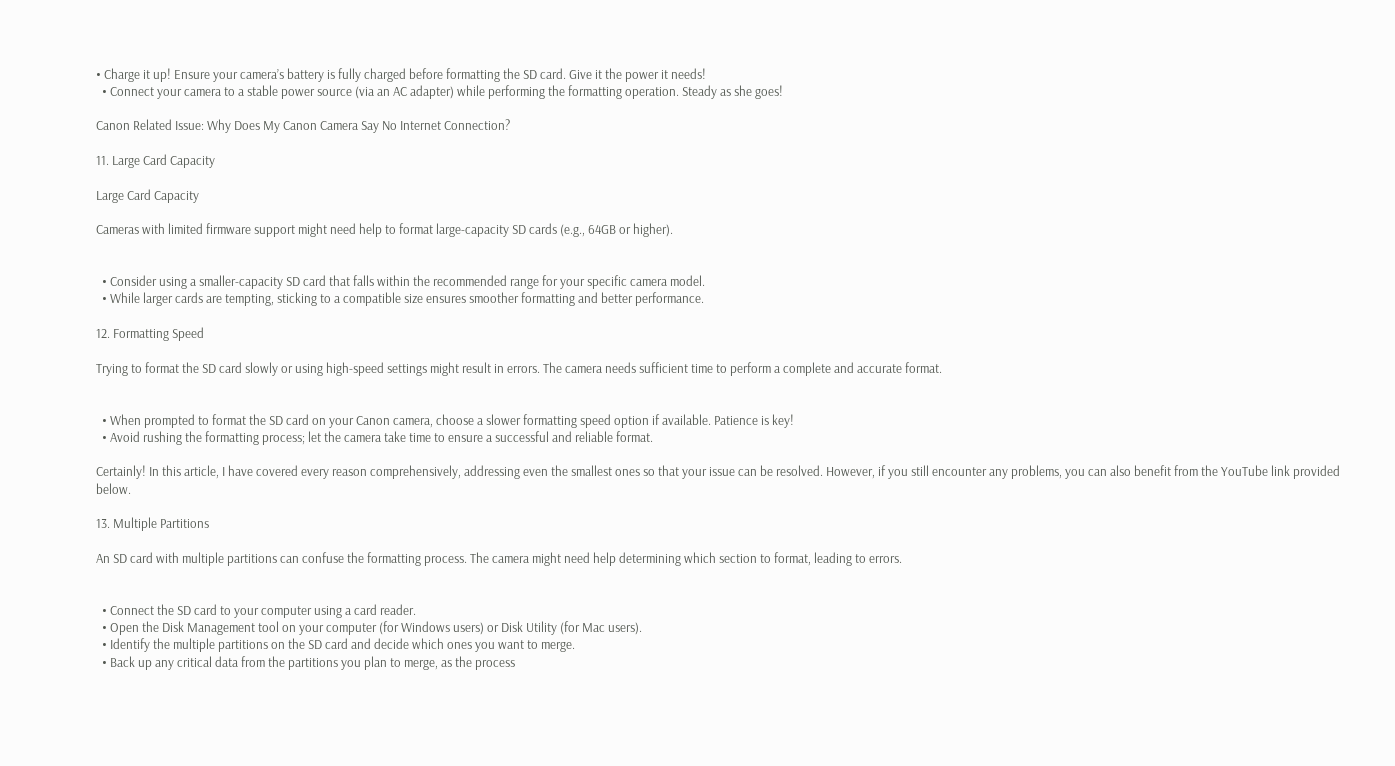• Charge it up! Ensure your camera’s battery is fully charged before formatting the SD card. Give it the power it needs!
  • Connect your camera to a stable power source (via an AC adapter) while performing the formatting operation. Steady as she goes!

Canon Related Issue: Why Does My Canon Camera Say No Internet Connection?

11. Large Card Capacity

Large Card Capacity

Cameras with limited firmware support might need help to format large-capacity SD cards (e.g., 64GB or higher).


  • Consider using a smaller-capacity SD card that falls within the recommended range for your specific camera model.
  • While larger cards are tempting, sticking to a compatible size ensures smoother formatting and better performance.

12. Formatting Speed

Trying to format the SD card slowly or using high-speed settings might result in errors. The camera needs sufficient time to perform a complete and accurate format.


  • When prompted to format the SD card on your Canon camera, choose a slower formatting speed option if available. Patience is key!
  • Avoid rushing the formatting process; let the camera take time to ensure a successful and reliable format.

Certainly! In this article, I have covered every reason comprehensively, addressing even the smallest ones so that your issue can be resolved. However, if you still encounter any problems, you can also benefit from the YouTube link provided below.

13. Multiple Partitions

An SD card with multiple partitions can confuse the formatting process. The camera might need help determining which section to format, leading to errors.


  • Connect the SD card to your computer using a card reader.
  • Open the Disk Management tool on your computer (for Windows users) or Disk Utility (for Mac users).
  • Identify the multiple partitions on the SD card and decide which ones you want to merge.
  • Back up any critical data from the partitions you plan to merge, as the process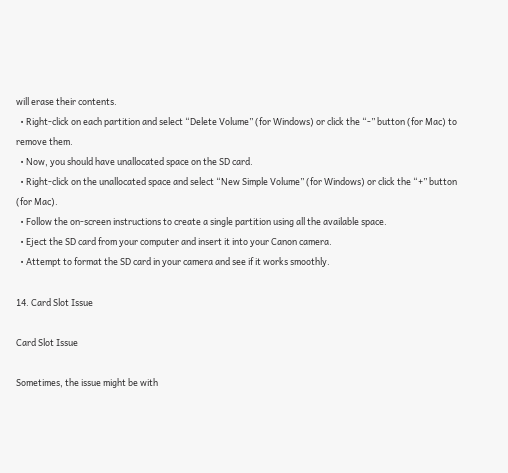will erase their contents.
  • Right-click on each partition and select “Delete Volume” (for Windows) or click the “-” button (for Mac) to remove them.
  • Now, you should have unallocated space on the SD card.
  • Right-click on the unallocated space and select “New Simple Volume” (for Windows) or click the “+” button (for Mac).
  • Follow the on-screen instructions to create a single partition using all the available space.
  • Eject the SD card from your computer and insert it into your Canon camera.
  • Attempt to format the SD card in your camera and see if it works smoothly.

14. Card Slot Issue

Card Slot Issue

Sometimes, the issue might be with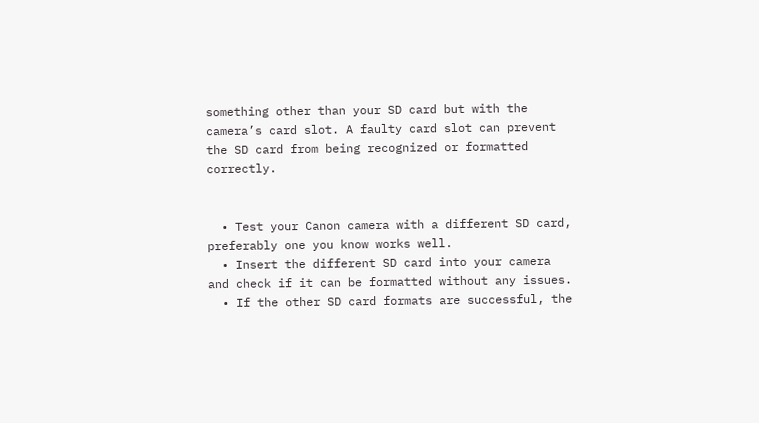something other than your SD card but with the camera’s card slot. A faulty card slot can prevent the SD card from being recognized or formatted correctly.


  • Test your Canon camera with a different SD card, preferably one you know works well.
  • Insert the different SD card into your camera and check if it can be formatted without any issues.
  • If the other SD card formats are successful, the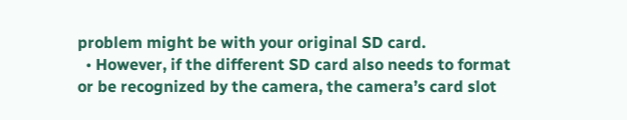problem might be with your original SD card.
  • However, if the different SD card also needs to format or be recognized by the camera, the camera’s card slot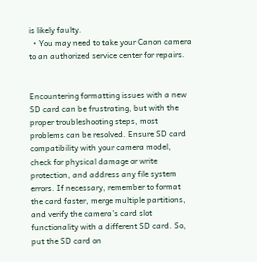is likely faulty.
  • You may need to take your Canon camera to an authorized service center for repairs.


Encountering formatting issues with a new SD card can be frustrating, but with the proper troubleshooting steps, most problems can be resolved. Ensure SD card compatibility with your camera model, check for physical damage or write protection, and address any file system errors. If necessary, remember to format the card faster, merge multiple partitions, and verify the camera’s card slot functionality with a different SD card. So, put the SD card on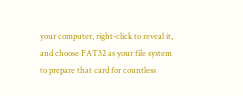your computer, right-click to reveal it, and choose FAT32 as your file system to prepare that card for countless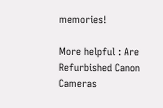memories!

More helpful : Are Refurbished Canon Cameras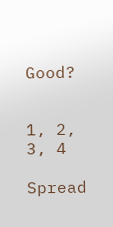Good?


1, 2, 3, 4

Spread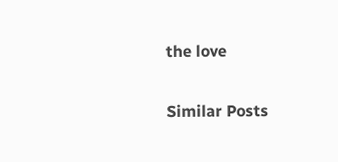the love

Similar Posts